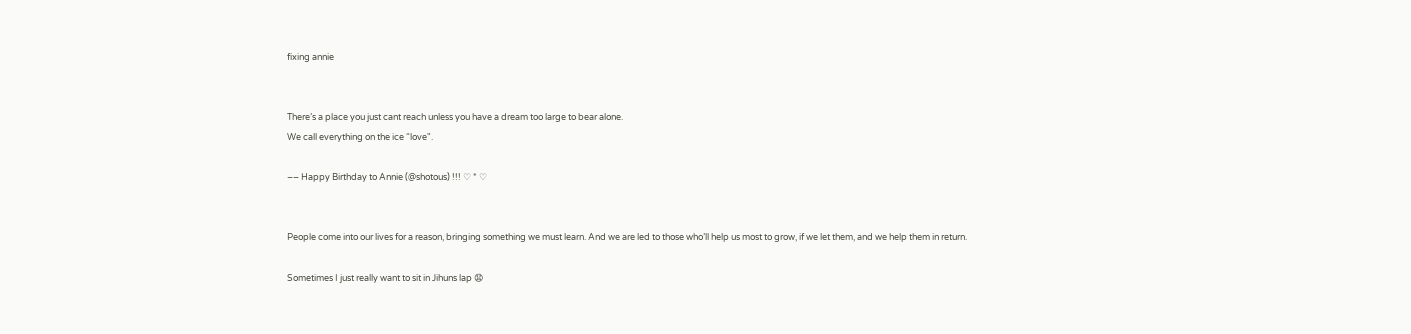fixing annie


There’s a place you just cant reach unless you have a dream too large to bear alone.
We call everything on the ice “love".

–– Happy Birthday to Annie (@shotous) !!! ♡ * ♡


People come into our lives for a reason, bringing something we must learn. And we are led to those who’ll help us most to grow, if we let them, and we help them in return.

Sometimes I just really want to sit in Jihuns lap 😧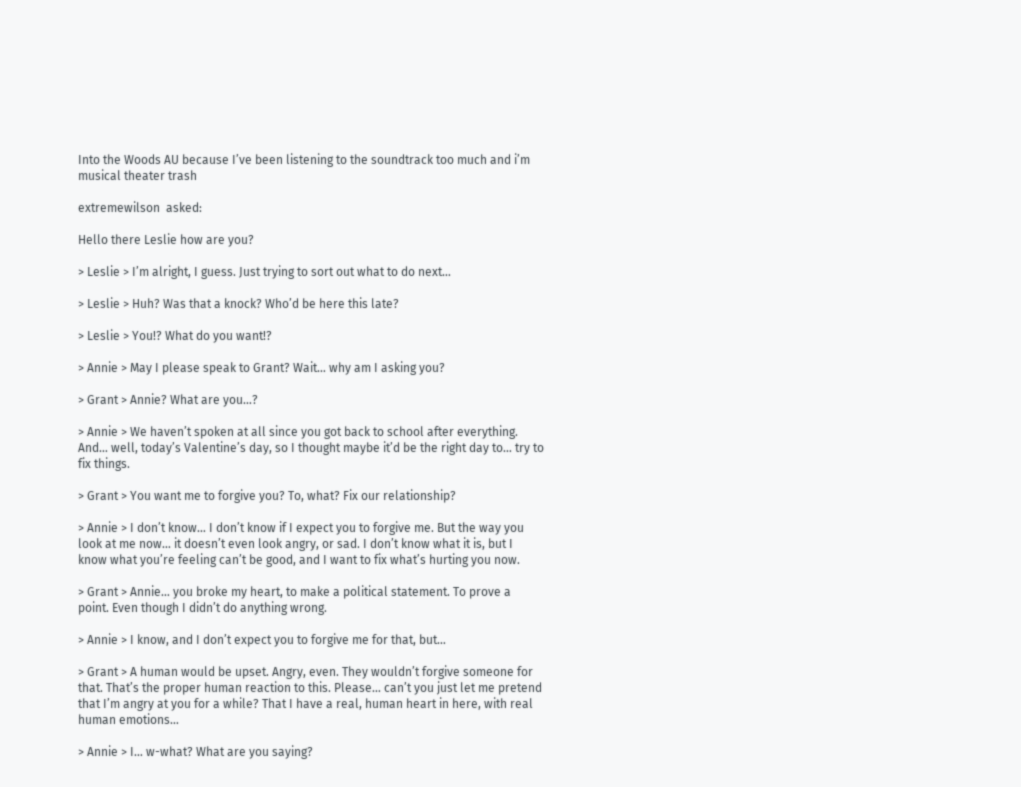Into the Woods AU because I’ve been listening to the soundtrack too much and i’m musical theater trash

extremewilson  asked:

Hello there Leslie how are you?

> Leslie > I’m alright, I guess. Just trying to sort out what to do next…

> Leslie > Huh? Was that a knock? Who’d be here this late?

> Leslie > You!? What do you want!?

> Annie > May I please speak to Grant? Wait… why am I asking you?

> Grant > Annie? What are you…?

> Annie > We haven’t spoken at all since you got back to school after everything. And… well, today’s Valentine’s day, so I thought maybe it’d be the right day to… try to fix things.

> Grant > You want me to forgive you? To, what? Fix our relationship?

> Annie > I don’t know… I don’t know if I expect you to forgive me. But the way you look at me now… it doesn’t even look angry, or sad. I don’t know what it is, but I know what you’re feeling can’t be good, and I want to fix what’s hurting you now.

> Grant > Annie… you broke my heart, to make a political statement. To prove a point. Even though I didn’t do anything wrong.

> Annie > I know, and I don’t expect you to forgive me for that, but…

> Grant > A human would be upset. Angry, even. They wouldn’t forgive someone for that. That’s the proper human reaction to this. Please… can’t you just let me pretend that I’m angry at you for a while? That I have a real, human heart in here, with real human emotions…

> Annie > I… w-what? What are you saying?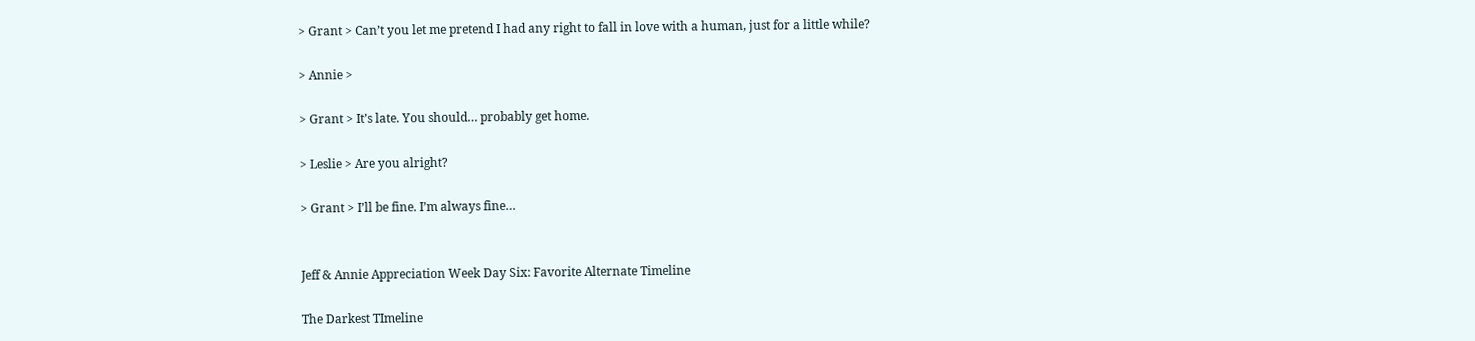> Grant > Can’t you let me pretend I had any right to fall in love with a human, just for a little while?

> Annie >

> Grant > It’s late. You should… probably get home.

> Leslie > Are you alright?

> Grant > I’ll be fine. I’m always fine…


Jeff & Annie Appreciation Week Day Six: Favorite Alternate Timeline

The Darkest TImeline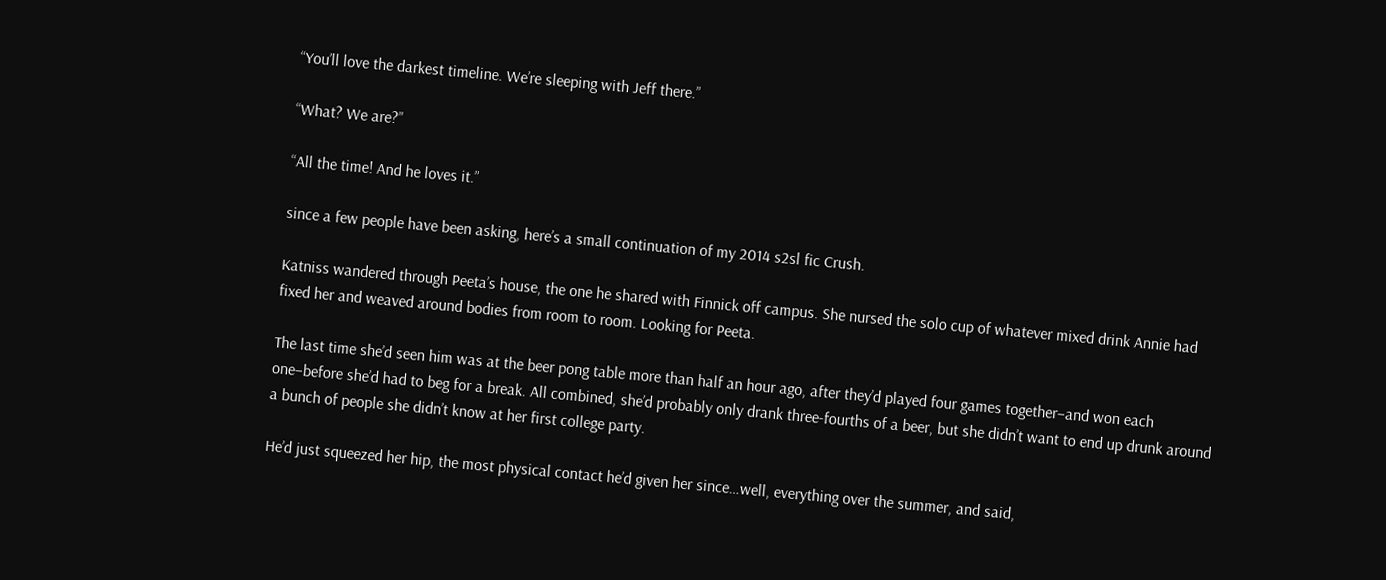“You’ll love the darkest timeline. We’re sleeping with Jeff there.”

“What? We are?”

“All the time! And he loves it.”

since a few people have been asking, here’s a small continuation of my 2014 s2sl fic Crush.

Katniss wandered through Peeta’s house, the one he shared with Finnick off campus. She nursed the solo cup of whatever mixed drink Annie had fixed her and weaved around bodies from room to room. Looking for Peeta.

The last time she’d seen him was at the beer pong table more than half an hour ago, after they’d played four games together–and won each one–before she’d had to beg for a break. All combined, she’d probably only drank three-fourths of a beer, but she didn’t want to end up drunk around a bunch of people she didn’t know at her first college party.

He’d just squeezed her hip, the most physical contact he’d given her since…well, everything over the summer, and said,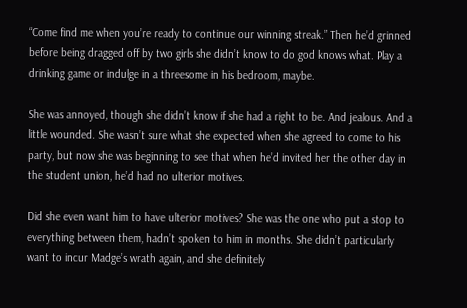“Come find me when you’re ready to continue our winning streak.” Then he’d grinned before being dragged off by two girls she didn’t know to do god knows what. Play a drinking game or indulge in a threesome in his bedroom, maybe.

She was annoyed, though she didn’t know if she had a right to be. And jealous. And a little wounded. She wasn’t sure what she expected when she agreed to come to his party, but now she was beginning to see that when he’d invited her the other day in the student union, he’d had no ulterior motives.

Did she even want him to have ulterior motives? She was the one who put a stop to everything between them, hadn’t spoken to him in months. She didn’t particularly want to incur Madge’s wrath again, and she definitely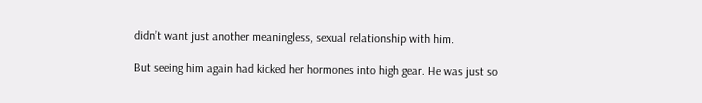didn’t want just another meaningless, sexual relationship with him.

But seeing him again had kicked her hormones into high gear. He was just so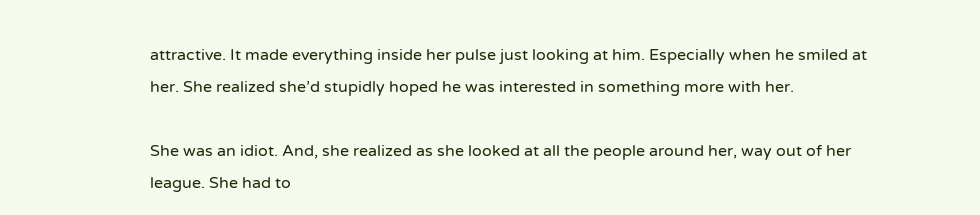attractive. It made everything inside her pulse just looking at him. Especially when he smiled at her. She realized she’d stupidly hoped he was interested in something more with her.

She was an idiot. And, she realized as she looked at all the people around her, way out of her league. She had to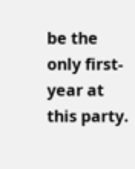be the only first-year at this party.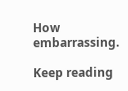How embarrassing.

Keep reading